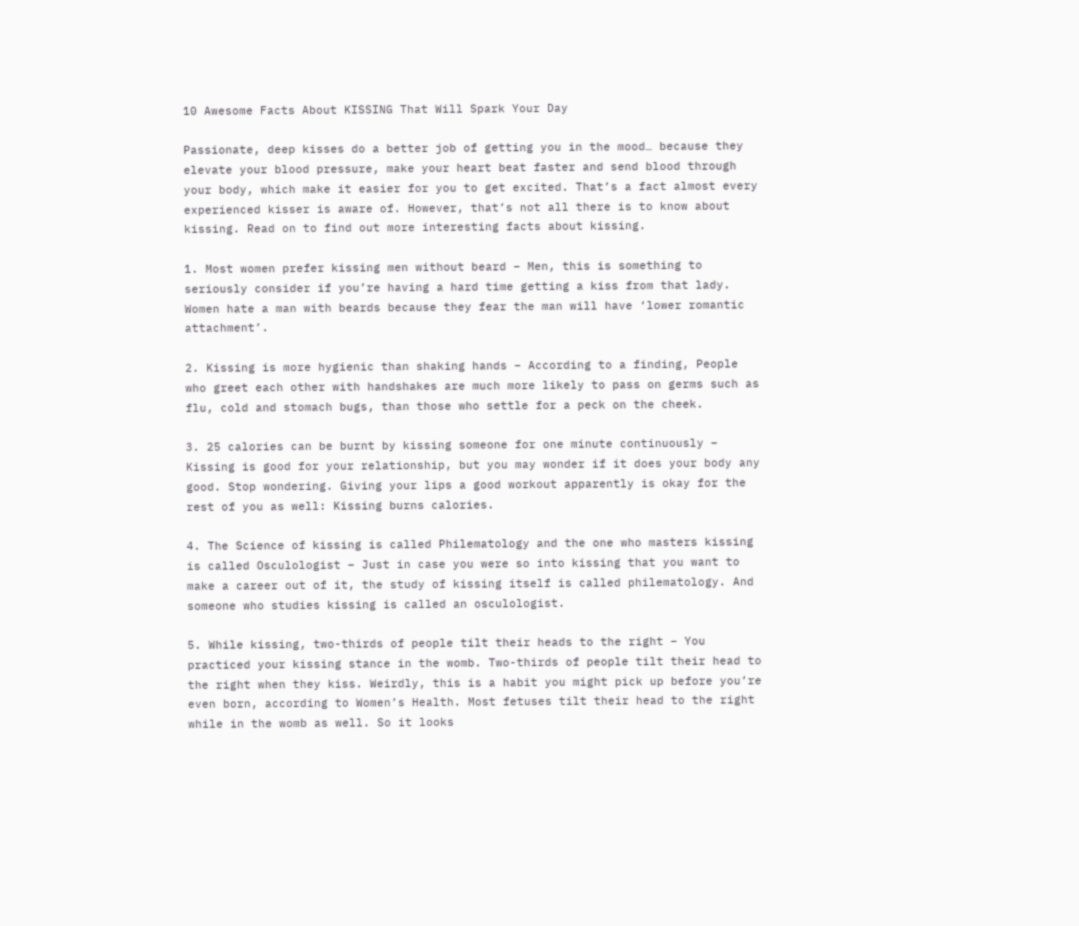10 Awesome Facts About KISSING That Will Spark Your Day

Passionate, deep kisses do a better job of getting you in the mood… because they elevate your blood pressure, make your heart beat faster and send blood through your body, which make it easier for you to get excited. That’s a fact almost every experienced kisser is aware of. However, that’s not all there is to know about kissing. Read on to find out more interesting facts about kissing.

1. Most women prefer kissing men without beard – Men, this is something to seriously consider if you’re having a hard time getting a kiss from that lady. Women hate a man with beards because they fear the man will have ‘lower romantic attachment’.

2. Kissing is more hygienic than shaking hands – According to a finding, People who greet each other with handshakes are much more likely to pass on germs such as flu, cold and stomach bugs, than those who settle for a peck on the cheek.

3. 25 calories can be burnt by kissing someone for one minute continuously – Kissing is good for your relationship, but you may wonder if it does your body any good. Stop wondering. Giving your lips a good workout apparently is okay for the rest of you as well: Kissing burns calories.

4. The Science of kissing is called Philematology and the one who masters kissing is called Osculologist – Just in case you were so into kissing that you want to make a career out of it, the study of kissing itself is called philematology. And someone who studies kissing is called an osculologist.

5. While kissing, two-thirds of people tilt their heads to the right – You practiced your kissing stance in the womb. Two-thirds of people tilt their head to the right when they kiss. Weirdly, this is a habit you might pick up before you’re even born, according to Women’s Health. Most fetuses tilt their head to the right while in the womb as well. So it looks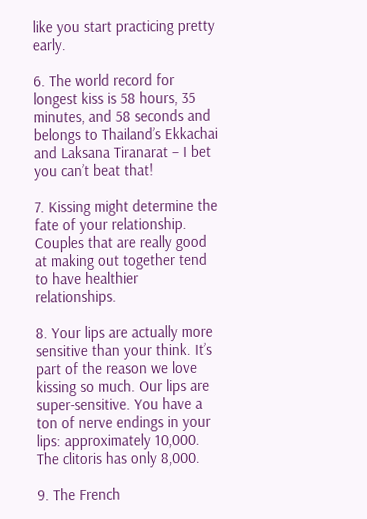like you start practicing pretty early.

6. The world record for longest kiss is 58 hours, 35 minutes, and 58 seconds and belongs to Thailand’s Ekkachai and Laksana Tiranarat – I bet you can’t beat that!

7. Kissing might determine the fate of your relationship. Couples that are really good at making out together tend to have healthier relationships.

8. Your lips are actually more sensitive than your think. It’s part of the reason we love kissing so much. Our lips are super-sensitive. You have a ton of nerve endings in your lips: approximately 10,000. The clitoris has only 8,000.

9. The French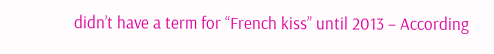didn’t have a term for “French kiss” until 2013 – According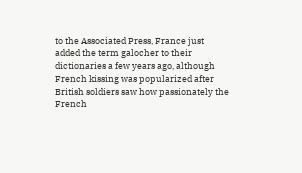to the Associated Press, France just added the term galocher to their dictionaries a few years ago, although French kissing was popularized after British soldiers saw how passionately the French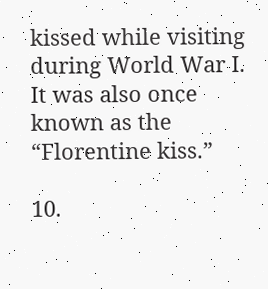kissed while visiting during World War I. It was also once known as the “Florentine kiss.”

10.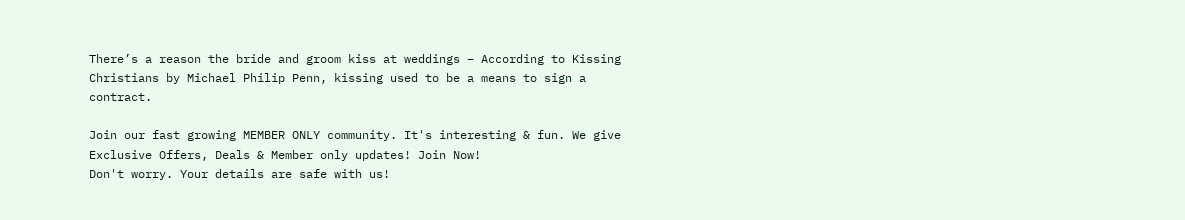There’s a reason the bride and groom kiss at weddings – According to Kissing Christians by Michael Philip Penn, kissing used to be a means to sign a contract.

Join our fast growing MEMBER ONLY community. It's interesting & fun. We give Exclusive Offers, Deals & Member only updates! Join Now!
Don't worry. Your details are safe with us!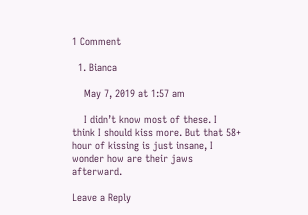1 Comment

  1. Bianca

    May 7, 2019 at 1:57 am

    I didn’t know most of these. I think I should kiss more. But that 58+ hour of kissing is just insane, I wonder how are their jaws afterward.

Leave a Reply